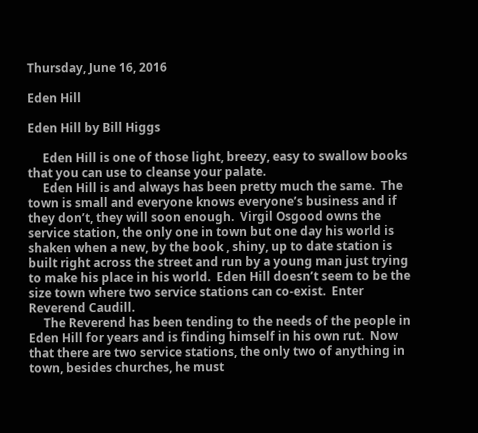Thursday, June 16, 2016

Eden Hill

Eden Hill by Bill Higgs

     Eden Hill is one of those light, breezy, easy to swallow books that you can use to cleanse your palate.
     Eden Hill is and always has been pretty much the same.  The town is small and everyone knows everyone’s business and if they don’t, they will soon enough.  Virgil Osgood owns the service station, the only one in town but one day his world is shaken when a new, by the book , shiny, up to date station is built right across the street and run by a young man just trying to make his place in his world.  Eden Hill doesn’t seem to be the size town where two service stations can co-exist.  Enter Reverend Caudill.
     The Reverend has been tending to the needs of the people in Eden Hill for years and is finding himself in his own rut.  Now that there are two service stations, the only two of anything in town, besides churches, he must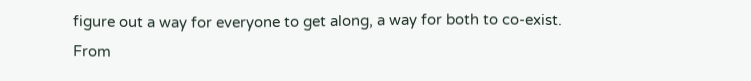figure out a way for everyone to get along, a way for both to co-exist.
From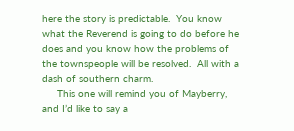here the story is predictable.  You know what the Reverend is going to do before he does and you know how the problems of the townspeople will be resolved.  All with a dash of southern charm.
     This one will remind you of Mayberry, and I’d like to say a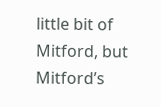little bit of Mitford, but Mitford’s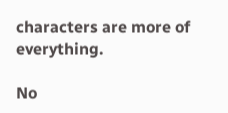characters are more of everything.

No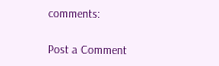comments:

Post a Comment